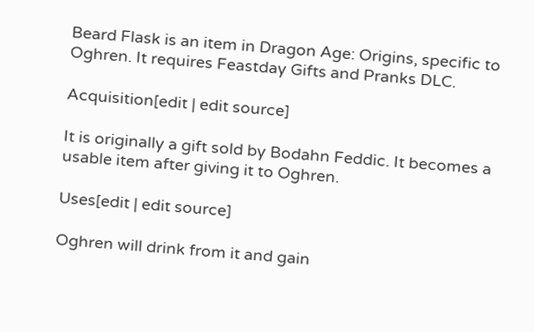Beard Flask is an item in Dragon Age: Origins, specific to Oghren. It requires Feastday Gifts and Pranks DLC.

Acquisition[edit | edit source]

It is originally a gift sold by Bodahn Feddic. It becomes a usable item after giving it to Oghren.

Uses[edit | edit source]

Oghren will drink from it and gain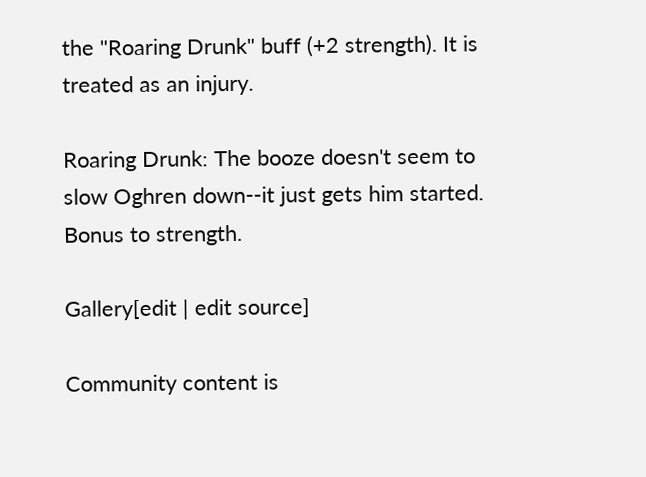the "Roaring Drunk" buff (+2 strength). It is treated as an injury.

Roaring Drunk: The booze doesn't seem to slow Oghren down--it just gets him started. Bonus to strength.

Gallery[edit | edit source]

Community content is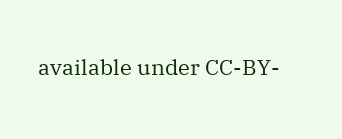available under CC-BY-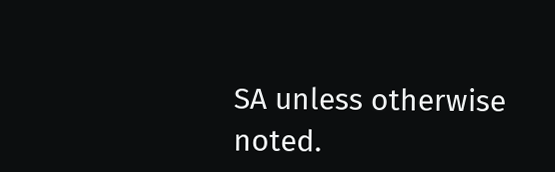SA unless otherwise noted.